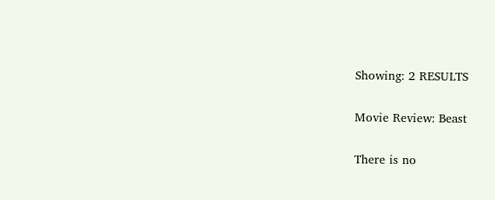Showing: 2 RESULTS

Movie Review: Beast

There is no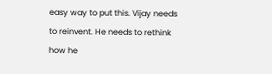easy way to put this. Vijay needs to reinvent. He needs to rethink how he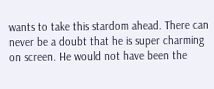wants to take this stardom ahead. There can never be a doubt that he is super charming on screen. He would not have been the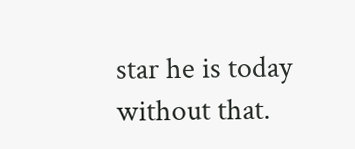star he is today without that.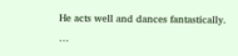He acts well and dances fantastically. …